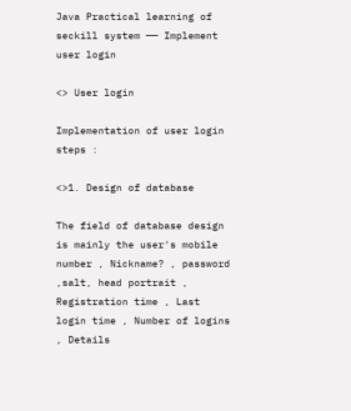Java Practical learning of seckill system —— Implement user login

<> User login

Implementation of user login steps :

<>1. Design of database

The field of database design is mainly the user's mobile number , Nickname? , password ,salt, head portrait , Registration time , Last login time , Number of logins , Details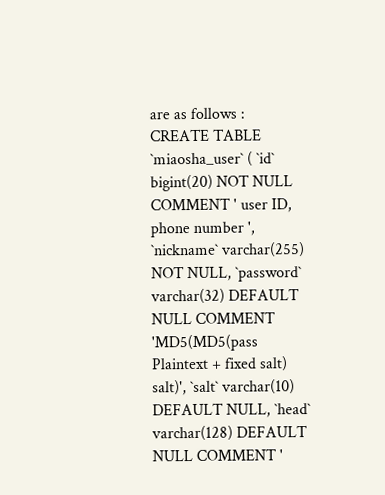are as follows :
CREATE TABLE `miaosha_user` ( `id` bigint(20) NOT NULL COMMENT ' user ID, phone number ',
`nickname` varchar(255) NOT NULL, `password` varchar(32) DEFAULT NULL COMMENT
'MD5(MD5(pass Plaintext + fixed salt) salt)', `salt` varchar(10) DEFAULT NULL, `head`
varchar(128) DEFAULT NULL COMMENT '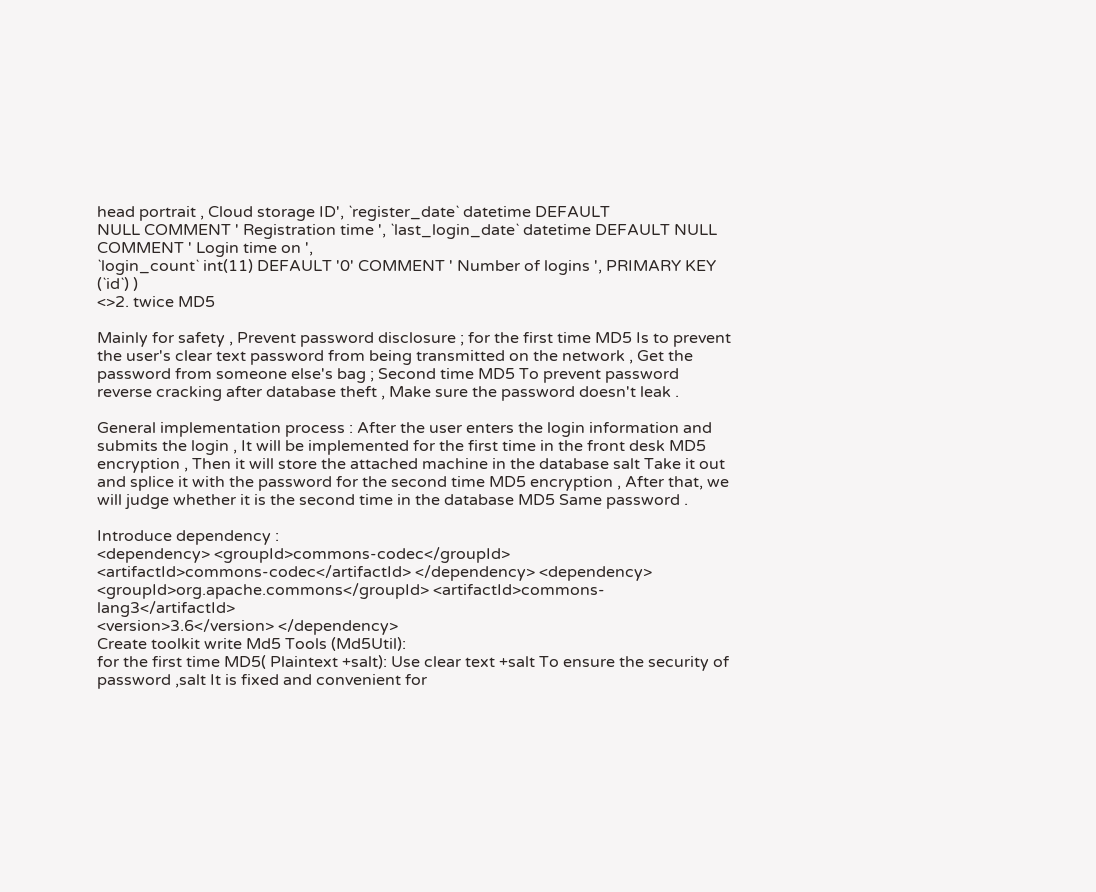head portrait , Cloud storage ID', `register_date` datetime DEFAULT
NULL COMMENT ' Registration time ', `last_login_date` datetime DEFAULT NULL COMMENT ' Login time on ',
`login_count` int(11) DEFAULT '0' COMMENT ' Number of logins ', PRIMARY KEY (`id`) )
<>2. twice MD5

Mainly for safety , Prevent password disclosure ; for the first time MD5 Is to prevent the user's clear text password from being transmitted on the network , Get the password from someone else's bag ; Second time MD5 To prevent password reverse cracking after database theft , Make sure the password doesn't leak .

General implementation process : After the user enters the login information and submits the login , It will be implemented for the first time in the front desk MD5 encryption , Then it will store the attached machine in the database salt Take it out and splice it with the password for the second time MD5 encryption , After that, we will judge whether it is the second time in the database MD5 Same password .

Introduce dependency :
<dependency> <groupId>commons-codec</groupId>
<artifactId>commons-codec</artifactId> </dependency> <dependency>
<groupId>org.apache.commons</groupId> <artifactId>commons-lang3</artifactId>
<version>3.6</version> </dependency>
Create toolkit write Md5 Tools (Md5Util):
for the first time MD5( Plaintext +salt): Use clear text +salt To ensure the security of password ,salt It is fixed and convenient for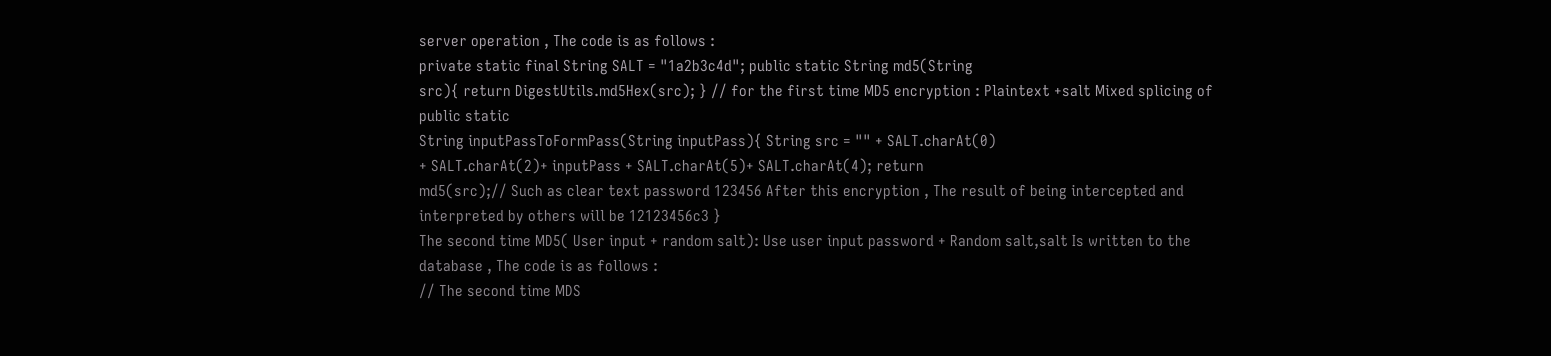server operation , The code is as follows :
private static final String SALT = "1a2b3c4d"; public static String md5(String
src){ return DigestUtils.md5Hex(src); } // for the first time MD5 encryption : Plaintext +salt Mixed splicing of public static
String inputPassToFormPass(String inputPass){ String src = "" + SALT.charAt(0)
+ SALT.charAt(2)+ inputPass + SALT.charAt(5)+ SALT.charAt(4); return
md5(src);// Such as clear text password 123456 After this encryption , The result of being intercepted and interpreted by others will be 12123456c3 }
The second time MD5( User input + random salt): Use user input password + Random salt,salt Is written to the database , The code is as follows :
// The second time MDS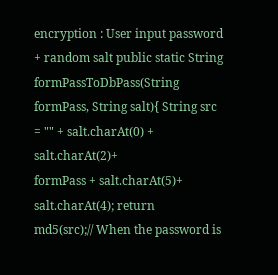encryption : User input password + random salt public static String formPassToDbPass(String
formPass, String salt){ String src = "" + salt.charAt(0) + salt.charAt(2)+
formPass + salt.charAt(5)+ salt.charAt(4); return
md5(src);// When the password is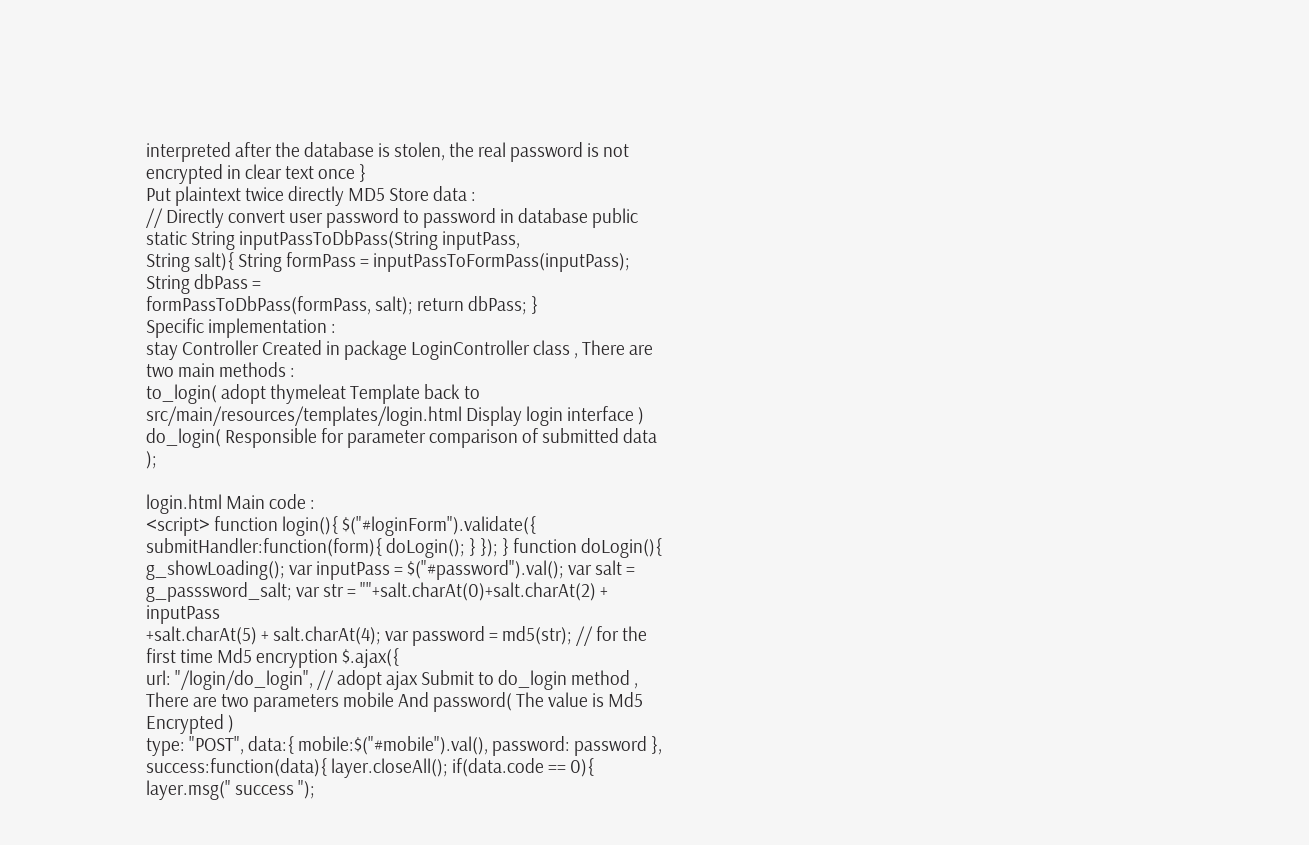interpreted after the database is stolen, the real password is not encrypted in clear text once }
Put plaintext twice directly MD5 Store data :
// Directly convert user password to password in database public static String inputPassToDbPass(String inputPass,
String salt){ String formPass = inputPassToFormPass(inputPass); String dbPass =
formPassToDbPass(formPass, salt); return dbPass; }
Specific implementation :
stay Controller Created in package LoginController class , There are two main methods :
to_login( adopt thymeleat Template back to src/main/resources/templates/login.html Display login interface )
do_login( Responsible for parameter comparison of submitted data );

login.html Main code :
<script> function login(){ $("#loginForm").validate({
submitHandler:function(form){ doLogin(); } }); } function doLogin(){
g_showLoading(); var inputPass = $("#password").val(); var salt =
g_passsword_salt; var str = ""+salt.charAt(0)+salt.charAt(2) + inputPass
+salt.charAt(5) + salt.charAt(4); var password = md5(str); // for the first time Md5 encryption $.ajax({
url: "/login/do_login", // adopt ajax Submit to do_login method , There are two parameters mobile And password( The value is Md5 Encrypted )
type: "POST", data:{ mobile:$("#mobile").val(), password: password },
success:function(data){ layer.closeAll(); if(data.code == 0){ layer.msg(" success ");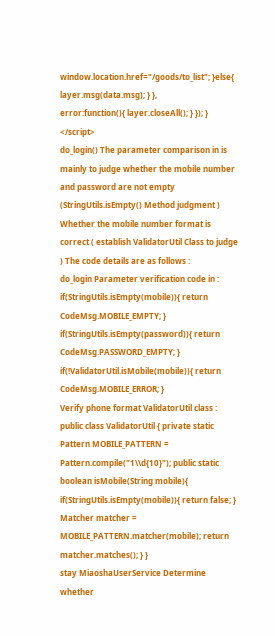window.location.href="/goods/to_list"; }else{ layer.msg(data.msg); } },
error:function(){ layer.closeAll(); } }); } </script>
do_login() The parameter comparison in is mainly to judge whether the mobile number and password are not empty (StringUtils.isEmpty() Method judgment )
Whether the mobile number format is correct ( establish ValidatorUtil Class to judge ) The code details are as follows :
do_login Parameter verification code in :
if(StringUtils.isEmpty(mobile)){ return CodeMsg.MOBILE_EMPTY; }
if(StringUtils.isEmpty(password)){ return CodeMsg.PASSWORD_EMPTY; }
if(!ValidatorUtil.isMobile(mobile)){ return CodeMsg.MOBILE_ERROR; }
Verify phone format ValidatorUtil class :
public class ValidatorUtil { private static Pattern MOBILE_PATTERN =
Pattern.compile("1\\d{10}"); public static boolean isMobile(String mobile){
if(StringUtils.isEmpty(mobile)){ return false; } Matcher matcher =
MOBILE_PATTERN.matcher(mobile); return matcher.matches(); } }
stay MiaoshaUserService Determine whether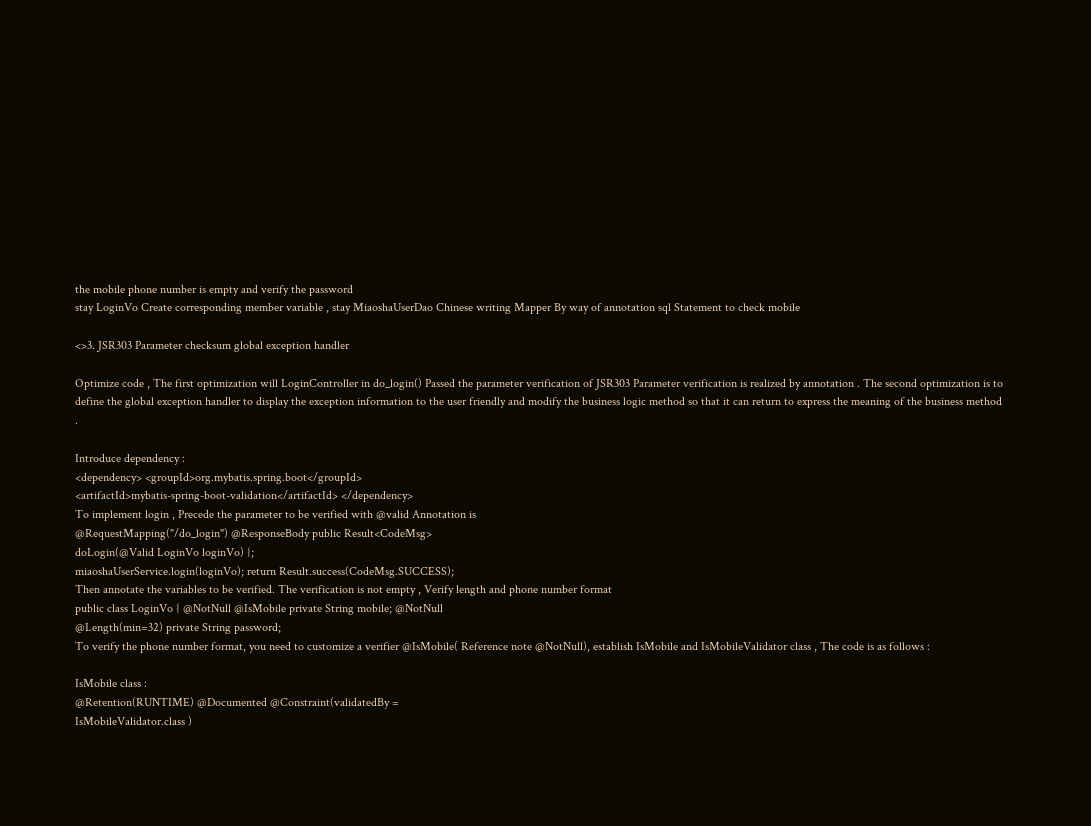the mobile phone number is empty and verify the password
stay LoginVo Create corresponding member variable , stay MiaoshaUserDao Chinese writing Mapper By way of annotation sql Statement to check mobile

<>3. JSR303 Parameter checksum global exception handler

Optimize code , The first optimization will LoginController in do_login() Passed the parameter verification of JSR303 Parameter verification is realized by annotation . The second optimization is to define the global exception handler to display the exception information to the user friendly and modify the business logic method so that it can return to express the meaning of the business method .

Introduce dependency :
<dependency> <groupId>org.mybatis.spring.boot</groupId>
<artifactId>mybatis-spring-boot-validation</artifactId> </dependency>
To implement login , Precede the parameter to be verified with @valid Annotation is
@RequestMapping("/do_login") @ResponseBody public Result<CodeMsg>
doLogin(@Valid LoginVo loginVo) {;
miaoshaUserService.login(loginVo); return Result.success(CodeMsg.SUCCESS);
Then annotate the variables to be verified. The verification is not empty , Verify length and phone number format
public class LoginVo { @NotNull @IsMobile private String mobile; @NotNull
@Length(min=32) private String password;
To verify the phone number format, you need to customize a verifier @IsMobile( Reference note @NotNull), establish IsMobile and IsMobileValidator class , The code is as follows :

IsMobile class :
@Retention(RUNTIME) @Documented @Constraint(validatedBy =
IsMobileValidator.class )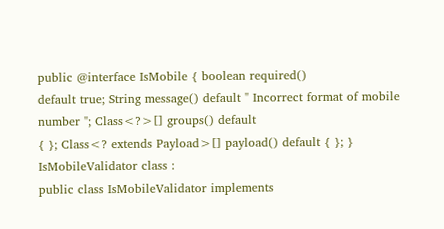public @interface IsMobile { boolean required()
default true; String message() default " Incorrect format of mobile number "; Class<?>[] groups() default
{ }; Class<? extends Payload>[] payload() default { }; }
IsMobileValidator class :
public class IsMobileValidator implements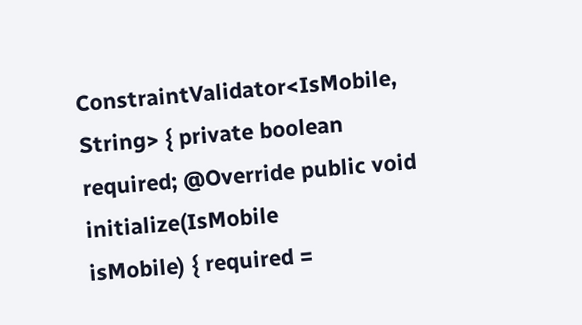ConstraintValidator<IsMobile,
String> { private boolean required; @Override public void initialize(IsMobile
isMobile) { required =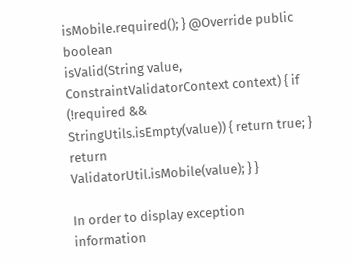isMobile.required(); } @Override public boolean
isValid(String value, ConstraintValidatorContext context) { if (!required &&
StringUtils.isEmpty(value)) { return true; } return
ValidatorUtil.isMobile(value); } }

In order to display exception information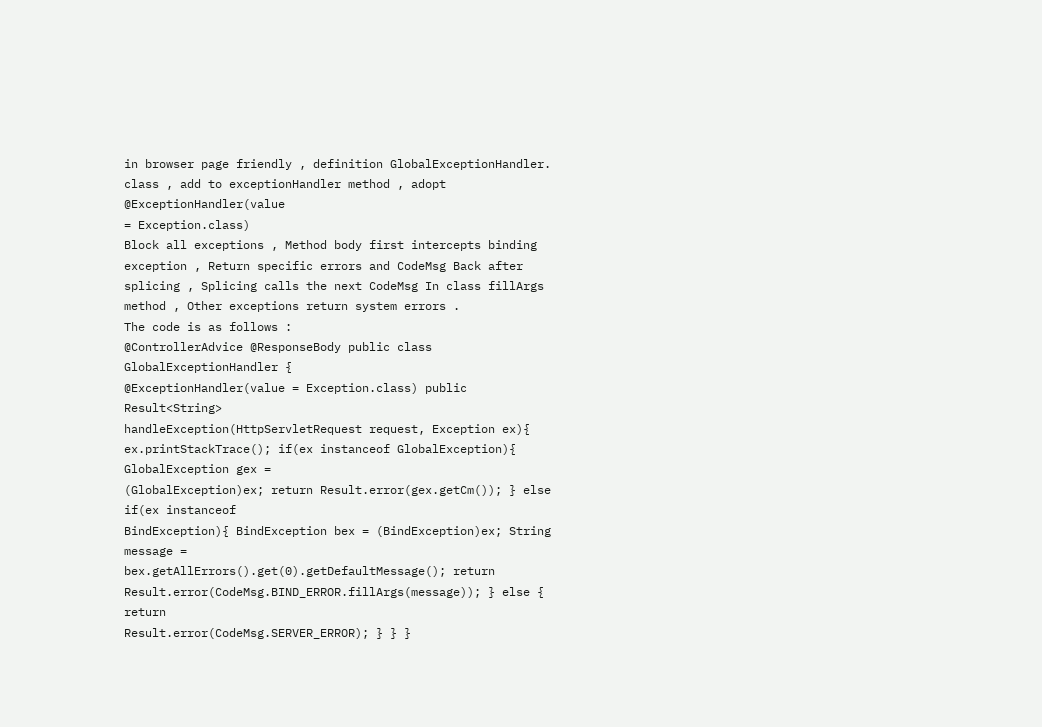in browser page friendly , definition GlobalExceptionHandler. class , add to exceptionHandler method , adopt @ExceptionHandler(value
= Exception.class)
Block all exceptions , Method body first intercepts binding exception , Return specific errors and CodeMsg Back after splicing , Splicing calls the next CodeMsg In class fillArgs method , Other exceptions return system errors .
The code is as follows :
@ControllerAdvice @ResponseBody public class GlobalExceptionHandler {
@ExceptionHandler(value = Exception.class) public Result<String>
handleException(HttpServletRequest request, Exception ex){
ex.printStackTrace(); if(ex instanceof GlobalException){ GlobalException gex =
(GlobalException)ex; return Result.error(gex.getCm()); } else if(ex instanceof
BindException){ BindException bex = (BindException)ex; String message =
bex.getAllErrors().get(0).getDefaultMessage(); return
Result.error(CodeMsg.BIND_ERROR.fillArgs(message)); } else { return
Result.error(CodeMsg.SERVER_ERROR); } } }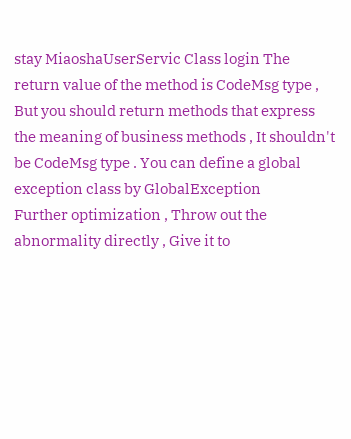stay MiaoshaUserServic Class login The return value of the method is CodeMsg type , But you should return methods that express the meaning of business methods , It shouldn't be CodeMsg type . You can define a global exception class by GlobalException
Further optimization , Throw out the abnormality directly , Give it to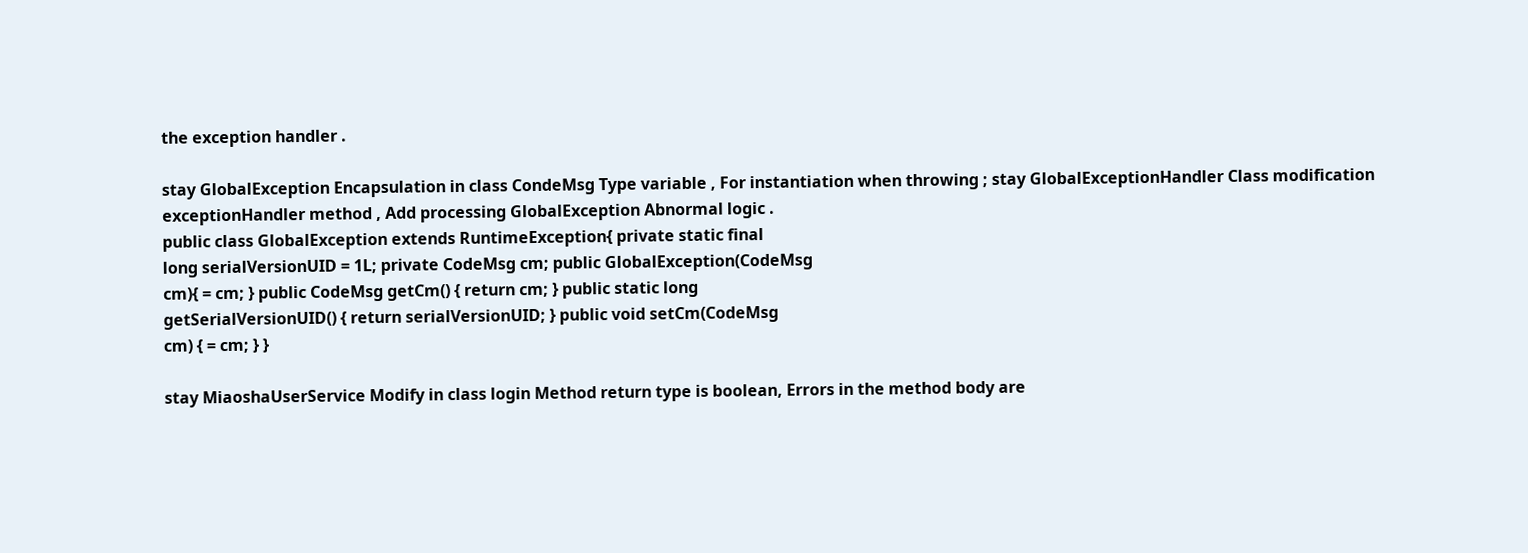the exception handler .

stay GlobalException Encapsulation in class CondeMsg Type variable , For instantiation when throwing ; stay GlobalExceptionHandler Class modification exceptionHandler method , Add processing GlobalException Abnormal logic .
public class GlobalException extends RuntimeException{ private static final
long serialVersionUID = 1L; private CodeMsg cm; public GlobalException(CodeMsg
cm){ = cm; } public CodeMsg getCm() { return cm; } public static long
getSerialVersionUID() { return serialVersionUID; } public void setCm(CodeMsg
cm) { = cm; } }

stay MiaoshaUserService Modify in class login Method return type is boolean, Errors in the method body are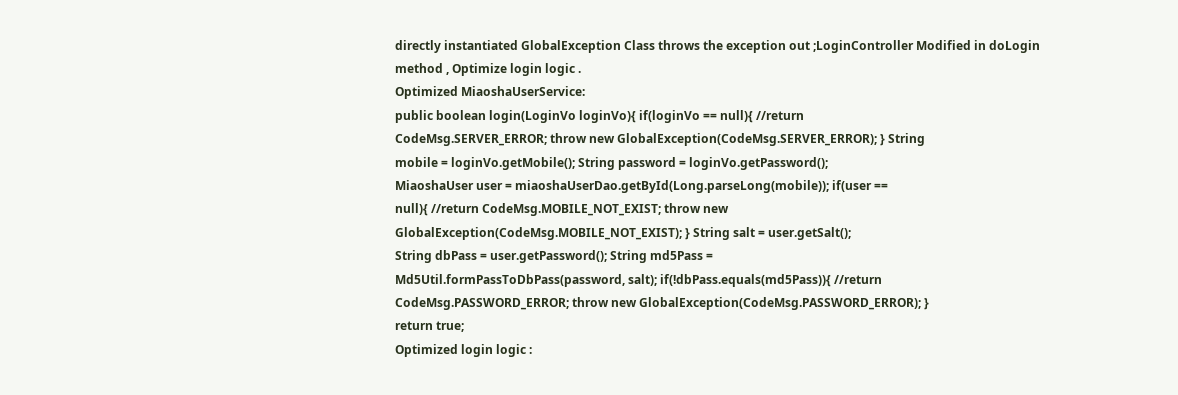directly instantiated GlobalException Class throws the exception out ;LoginController Modified in doLogin method , Optimize login logic .
Optimized MiaoshaUserService:
public boolean login(LoginVo loginVo){ if(loginVo == null){ //return
CodeMsg.SERVER_ERROR; throw new GlobalException(CodeMsg.SERVER_ERROR); } String
mobile = loginVo.getMobile(); String password = loginVo.getPassword();
MiaoshaUser user = miaoshaUserDao.getById(Long.parseLong(mobile)); if(user ==
null){ //return CodeMsg.MOBILE_NOT_EXIST; throw new
GlobalException(CodeMsg.MOBILE_NOT_EXIST); } String salt = user.getSalt();
String dbPass = user.getPassword(); String md5Pass =
Md5Util.formPassToDbPass(password, salt); if(!dbPass.equals(md5Pass)){ //return
CodeMsg.PASSWORD_ERROR; throw new GlobalException(CodeMsg.PASSWORD_ERROR); }
return true;
Optimized login logic :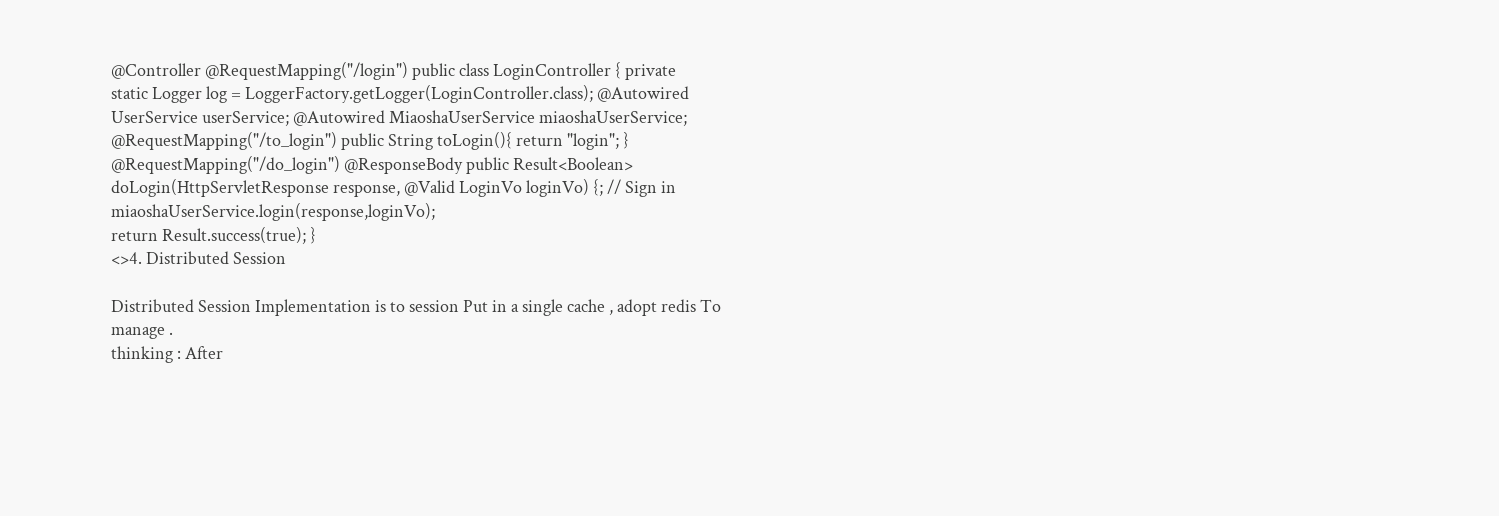@Controller @RequestMapping("/login") public class LoginController { private
static Logger log = LoggerFactory.getLogger(LoginController.class); @Autowired
UserService userService; @Autowired MiaoshaUserService miaoshaUserService;
@RequestMapping("/to_login") public String toLogin(){ return "login"; }
@RequestMapping("/do_login") @ResponseBody public Result<Boolean>
doLogin(HttpServletResponse response, @Valid LoginVo loginVo) {; // Sign in miaoshaUserService.login(response,loginVo);
return Result.success(true); }
<>4. Distributed Session

Distributed Session Implementation is to session Put in a single cache , adopt redis To manage .
thinking : After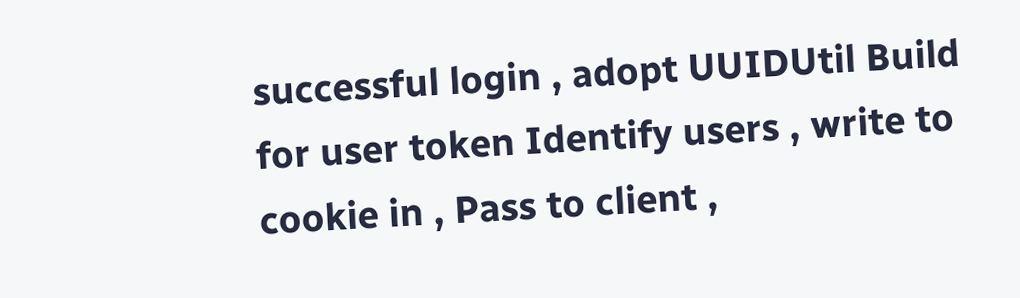successful login , adopt UUIDUtil Build for user token Identify users , write to cookie in , Pass to client ,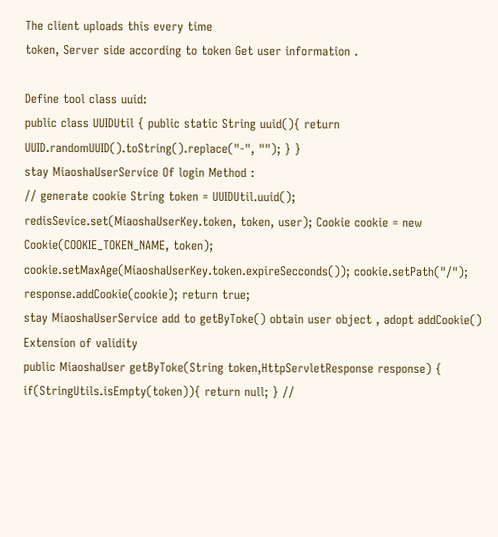The client uploads this every time
token, Server side according to token Get user information .

Define tool class uuid:
public class UUIDUtil { public static String uuid(){ return
UUID.randomUUID().toString().replace("-", ""); } }
stay MiaoshaUserService Of login Method :
// generate cookie String token = UUIDUtil.uuid();
redisSevice.set(MiaoshaUserKey.token, token, user); Cookie cookie = new
Cookie(COOKIE_TOKEN_NAME, token);
cookie.setMaxAge(MiaoshaUserKey.token.expireSecconds()); cookie.setPath("/");
response.addCookie(cookie); return true;
stay MiaoshaUserService add to getByToke() obtain user object , adopt addCookie() Extension of validity
public MiaoshaUser getByToke(String token,HttpServletResponse response) {
if(StringUtils.isEmpty(token)){ return null; } //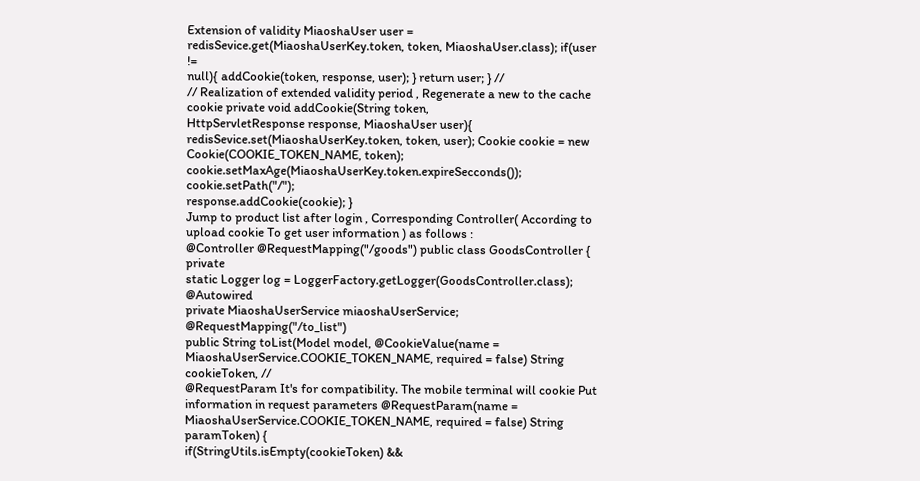Extension of validity MiaoshaUser user =
redisSevice.get(MiaoshaUserKey.token, token, MiaoshaUser.class); if(user !=
null){ addCookie(token, response, user); } return user; } //
// Realization of extended validity period , Regenerate a new to the cache cookie private void addCookie(String token,
HttpServletResponse response, MiaoshaUser user){
redisSevice.set(MiaoshaUserKey.token, token, user); Cookie cookie = new
Cookie(COOKIE_TOKEN_NAME, token);
cookie.setMaxAge(MiaoshaUserKey.token.expireSecconds()); cookie.setPath("/");
response.addCookie(cookie); }
Jump to product list after login , Corresponding Controller( According to upload cookie To get user information ) as follows :
@Controller @RequestMapping("/goods") public class GoodsController { private
static Logger log = LoggerFactory.getLogger(GoodsController.class); @Autowired
private MiaoshaUserService miaoshaUserService; @RequestMapping("/to_list")
public String toList(Model model, @CookieValue(name =
MiaoshaUserService.COOKIE_TOKEN_NAME, required = false) String cookieToken, //
@RequestParam It's for compatibility. The mobile terminal will cookie Put information in request parameters @RequestParam(name =
MiaoshaUserService.COOKIE_TOKEN_NAME, required = false) String paramToken) {
if(StringUtils.isEmpty(cookieToken) &&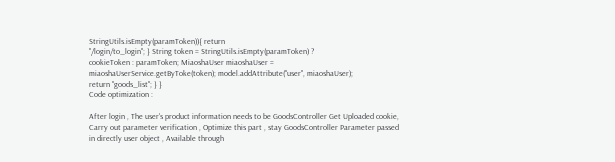StringUtils.isEmpty(paramToken)){ return
"/login/to_login"; } String token = StringUtils.isEmpty(paramToken) ?
cookieToken : paramToken; MiaoshaUser miaoshaUser =
miaoshaUserService.getByToke(token); model.addAttribute("user", miaoshaUser);
return "goods_list"; } }
Code optimization :

After login , The user's product information needs to be GoodsController Get Uploaded cookie, Carry out parameter verification , Optimize this part , stay GoodsController Parameter passed in directly user object , Available through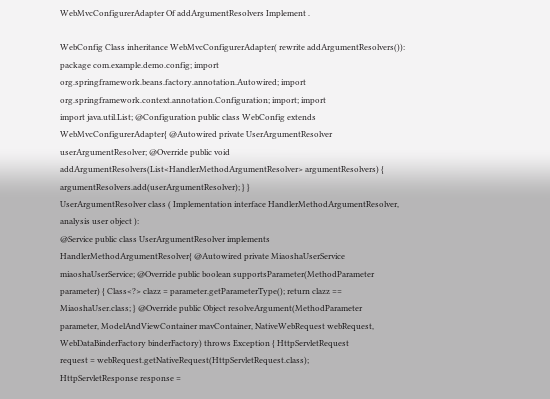WebMvcConfigurerAdapter Of addArgumentResolvers Implement .

WebConfig Class inheritance WebMvcConfigurerAdapter( rewrite addArgumentResolvers()):
package com.example.demo.config; import
org.springframework.beans.factory.annotation.Autowired; import
org.springframework.context.annotation.Configuration; import; import
import java.util.List; @Configuration public class WebConfig extends
WebMvcConfigurerAdapter{ @Autowired private UserArgumentResolver
userArgumentResolver; @Override public void
addArgumentResolvers(List<HandlerMethodArgumentResolver> argumentResolvers) {
argumentResolvers.add(userArgumentResolver); } }
UserArgumentResolver class ( Implementation interface HandlerMethodArgumentResolver, analysis user object ):
@Service public class UserArgumentResolver implements
HandlerMethodArgumentResolver{ @Autowired private MiaoshaUserService
miaoshaUserService; @Override public boolean supportsParameter(MethodParameter
parameter) { Class<?> clazz = parameter.getParameterType(); return clazz ==
MiaoshaUser.class; } @Override public Object resolveArgument(MethodParameter
parameter, ModelAndViewContainer mavContainer, NativeWebRequest webRequest,
WebDataBinderFactory binderFactory) throws Exception { HttpServletRequest
request = webRequest.getNativeRequest(HttpServletRequest.class);
HttpServletResponse response =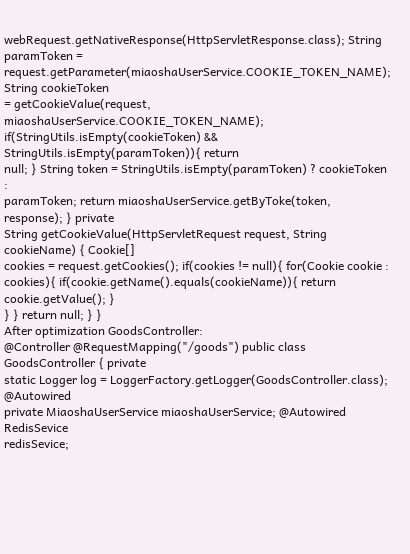webRequest.getNativeResponse(HttpServletResponse.class); String paramToken =
request.getParameter(miaoshaUserService.COOKIE_TOKEN_NAME); String cookieToken
= getCookieValue(request, miaoshaUserService.COOKIE_TOKEN_NAME);
if(StringUtils.isEmpty(cookieToken) && StringUtils.isEmpty(paramToken)){ return
null; } String token = StringUtils.isEmpty(paramToken) ? cookieToken :
paramToken; return miaoshaUserService.getByToke(token, response); } private
String getCookieValue(HttpServletRequest request, String cookieName) { Cookie[]
cookies = request.getCookies(); if(cookies != null){ for(Cookie cookie :
cookies){ if(cookie.getName().equals(cookieName)){ return cookie.getValue(); }
} } return null; } }
After optimization GoodsController:
@Controller @RequestMapping("/goods") public class GoodsController { private
static Logger log = LoggerFactory.getLogger(GoodsController.class); @Autowired
private MiaoshaUserService miaoshaUserService; @Autowired RedisSevice
redisSevice;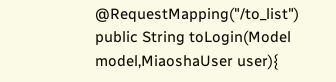@RequestMapping("/to_list") public String toLogin(Model
model,MiaoshaUser user){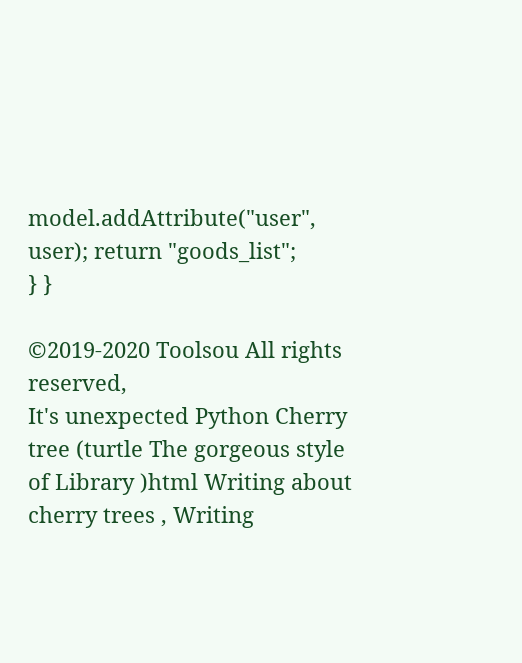model.addAttribute("user", user); return "goods_list";
} }

©2019-2020 Toolsou All rights reserved,
It's unexpected Python Cherry tree (turtle The gorgeous style of Library )html Writing about cherry trees , Writing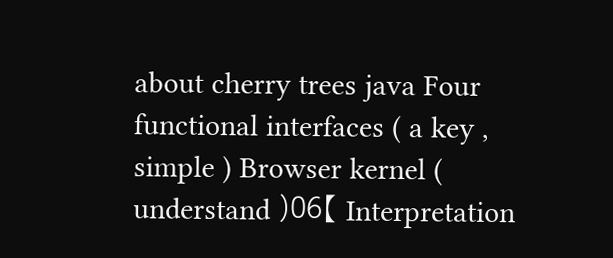about cherry trees java Four functional interfaces ( a key , simple ) Browser kernel ( understand )06【 Interpretation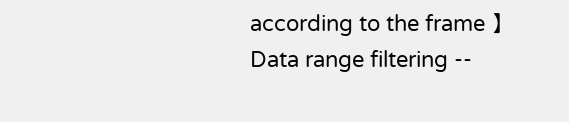according to the frame 】 Data range filtering --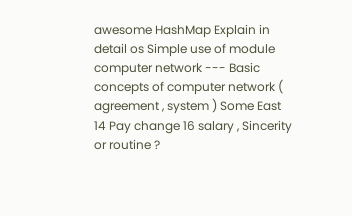awesome HashMap Explain in detail os Simple use of module computer network --- Basic concepts of computer network ( agreement , system ) Some East 14 Pay change 16 salary , Sincerity or routine ?